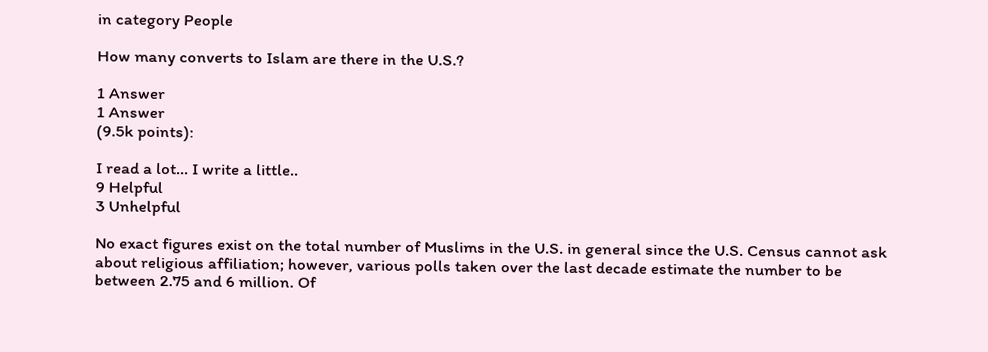in category People

How many converts to Islam are there in the U.S.?

1 Answer
1 Answer
(9.5k points):

I read a lot... I write a little..
9 Helpful
3 Unhelpful

No exact figures exist on the total number of Muslims in the U.S. in general since the U.S. Census cannot ask about religious affiliation; however, various polls taken over the last decade estimate the number to be between 2.75 and 6 million. Of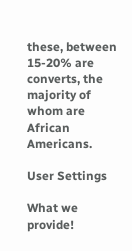these, between 15-20% are converts, the majority of whom are African Americans.

User Settings

What we provide!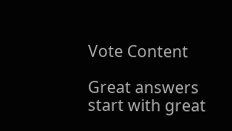Vote Content

Great answers start with great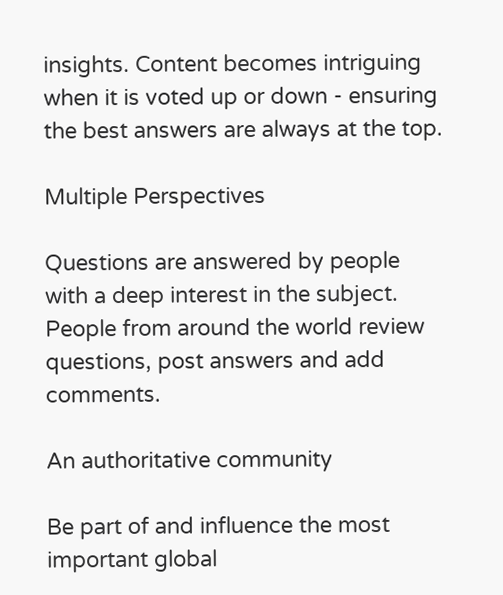insights. Content becomes intriguing when it is voted up or down - ensuring the best answers are always at the top.

Multiple Perspectives

Questions are answered by people with a deep interest in the subject. People from around the world review questions, post answers and add comments.

An authoritative community

Be part of and influence the most important global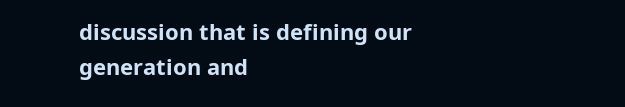discussion that is defining our generation and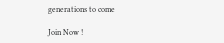generations to come

Join Now !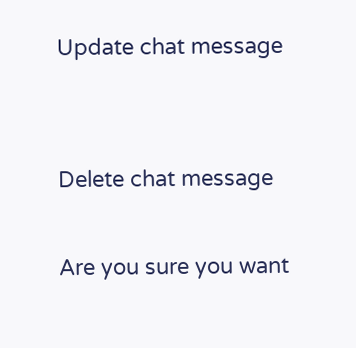Update chat message


Delete chat message

Are you sure you want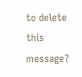to delete this message?